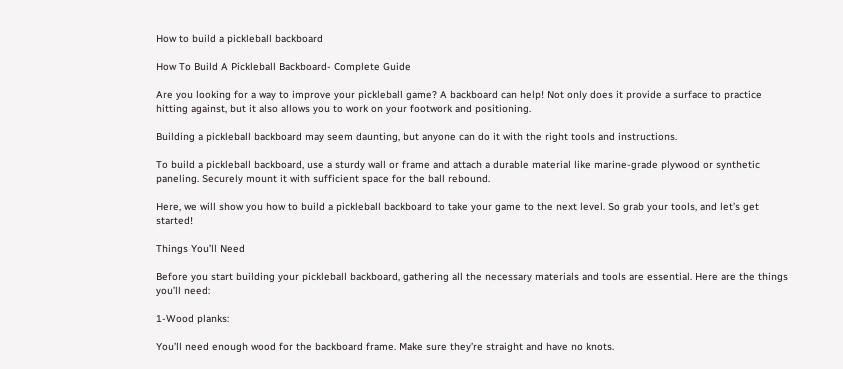How to build a pickleball backboard

How To Build A Pickleball Backboard- Complete Guide

Are you looking for a way to improve your pickleball game? A backboard can help! Not only does it provide a surface to practice hitting against, but it also allows you to work on your footwork and positioning.

Building a pickleball backboard may seem daunting, but anyone can do it with the right tools and instructions.

To build a pickleball backboard, use a sturdy wall or frame and attach a durable material like marine-grade plywood or synthetic paneling. Securely mount it with sufficient space for the ball rebound.

Here, we will show you how to build a pickleball backboard to take your game to the next level. So grab your tools, and let’s get started!

Things You’ll Need

Before you start building your pickleball backboard, gathering all the necessary materials and tools are essential. Here are the things you’ll need:

1-Wood planks:

You’ll need enough wood for the backboard frame. Make sure they’re straight and have no knots.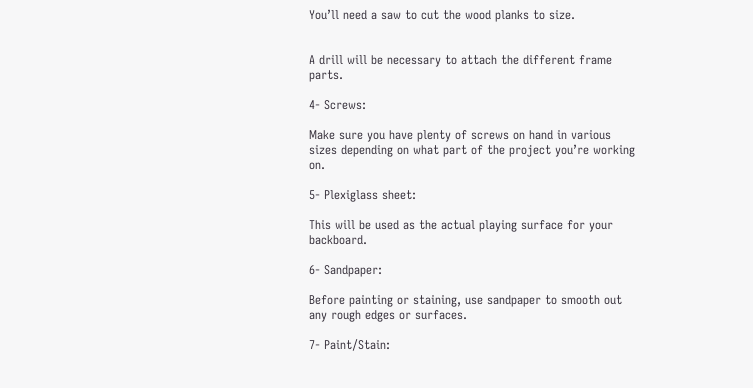You’ll need a saw to cut the wood planks to size.


A drill will be necessary to attach the different frame parts.

4- Screws:

Make sure you have plenty of screws on hand in various sizes depending on what part of the project you’re working on.

5- Plexiglass sheet:

This will be used as the actual playing surface for your backboard.

6- Sandpaper:

Before painting or staining, use sandpaper to smooth out any rough edges or surfaces.

7- Paint/Stain: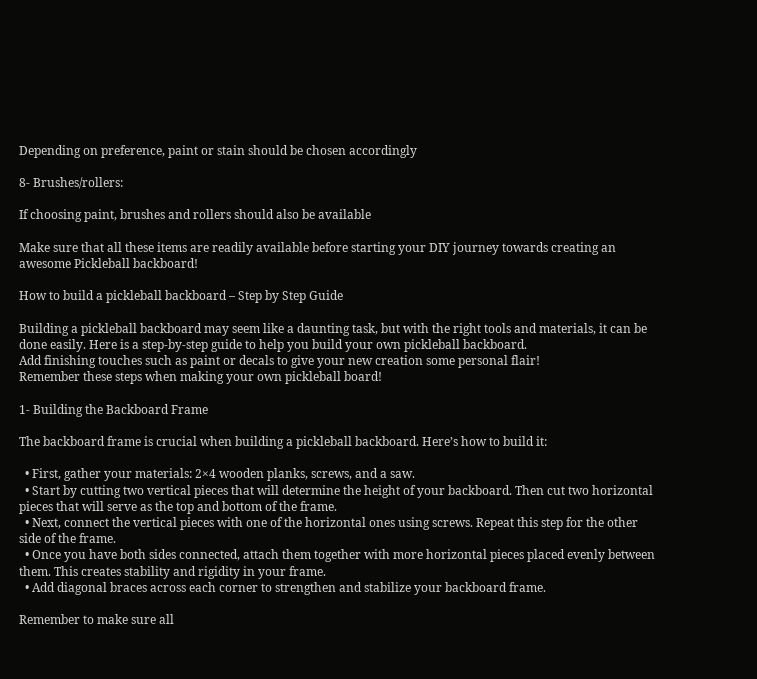Depending on preference, paint or stain should be chosen accordingly

8- Brushes/rollers:

If choosing paint, brushes and rollers should also be available

Make sure that all these items are readily available before starting your DIY journey towards creating an awesome Pickleball backboard!

How to build a pickleball backboard – Step by Step Guide

Building a pickleball backboard may seem like a daunting task, but with the right tools and materials, it can be done easily. Here is a step-by-step guide to help you build your own pickleball backboard.
Add finishing touches such as paint or decals to give your new creation some personal flair!
Remember these steps when making your own pickleball board!

1- Building the Backboard Frame

The backboard frame is crucial when building a pickleball backboard. Here’s how to build it:

  • First, gather your materials: 2×4 wooden planks, screws, and a saw.
  • Start by cutting two vertical pieces that will determine the height of your backboard. Then cut two horizontal pieces that will serve as the top and bottom of the frame.
  • Next, connect the vertical pieces with one of the horizontal ones using screws. Repeat this step for the other side of the frame.
  • Once you have both sides connected, attach them together with more horizontal pieces placed evenly between them. This creates stability and rigidity in your frame.
  • Add diagonal braces across each corner to strengthen and stabilize your backboard frame.

Remember to make sure all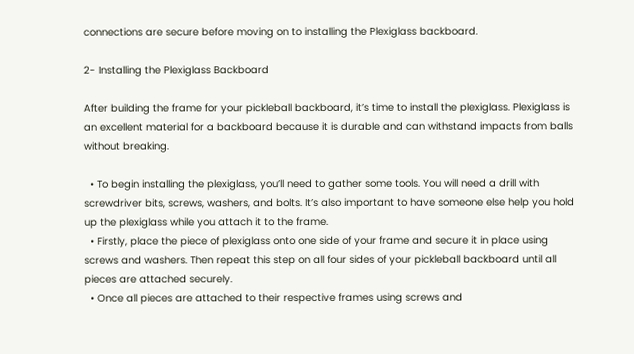connections are secure before moving on to installing the Plexiglass backboard.

2- Installing the Plexiglass Backboard

After building the frame for your pickleball backboard, it’s time to install the plexiglass. Plexiglass is an excellent material for a backboard because it is durable and can withstand impacts from balls without breaking.

  • To begin installing the plexiglass, you’ll need to gather some tools. You will need a drill with screwdriver bits, screws, washers, and bolts. It’s also important to have someone else help you hold up the plexiglass while you attach it to the frame.
  • Firstly, place the piece of plexiglass onto one side of your frame and secure it in place using screws and washers. Then repeat this step on all four sides of your pickleball backboard until all pieces are attached securely.
  • Once all pieces are attached to their respective frames using screws and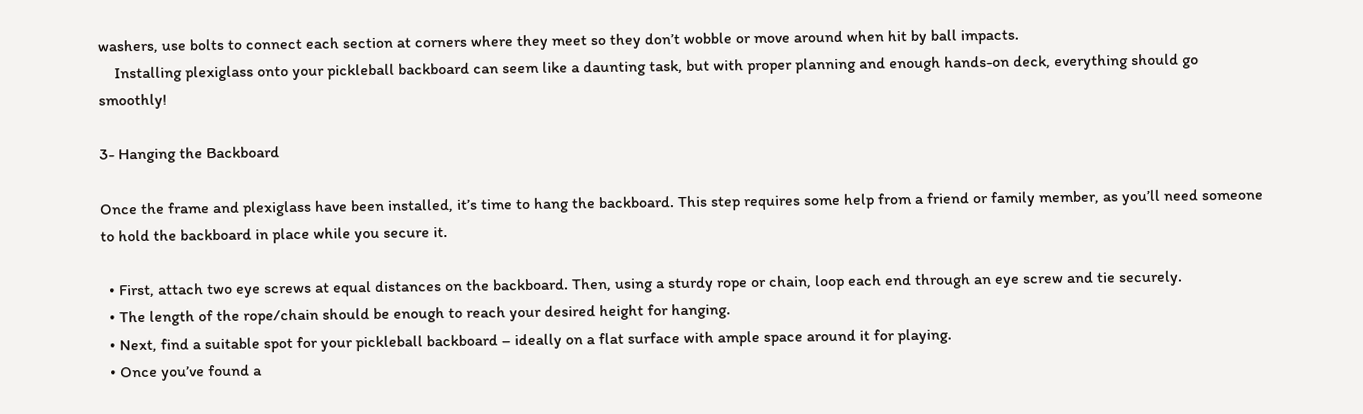washers, use bolts to connect each section at corners where they meet so they don’t wobble or move around when hit by ball impacts.
    Installing plexiglass onto your pickleball backboard can seem like a daunting task, but with proper planning and enough hands-on deck, everything should go smoothly!

3- Hanging the Backboard

Once the frame and plexiglass have been installed, it’s time to hang the backboard. This step requires some help from a friend or family member, as you’ll need someone to hold the backboard in place while you secure it.

  • First, attach two eye screws at equal distances on the backboard. Then, using a sturdy rope or chain, loop each end through an eye screw and tie securely.
  • The length of the rope/chain should be enough to reach your desired height for hanging.
  • Next, find a suitable spot for your pickleball backboard – ideally on a flat surface with ample space around it for playing.
  • Once you’ve found a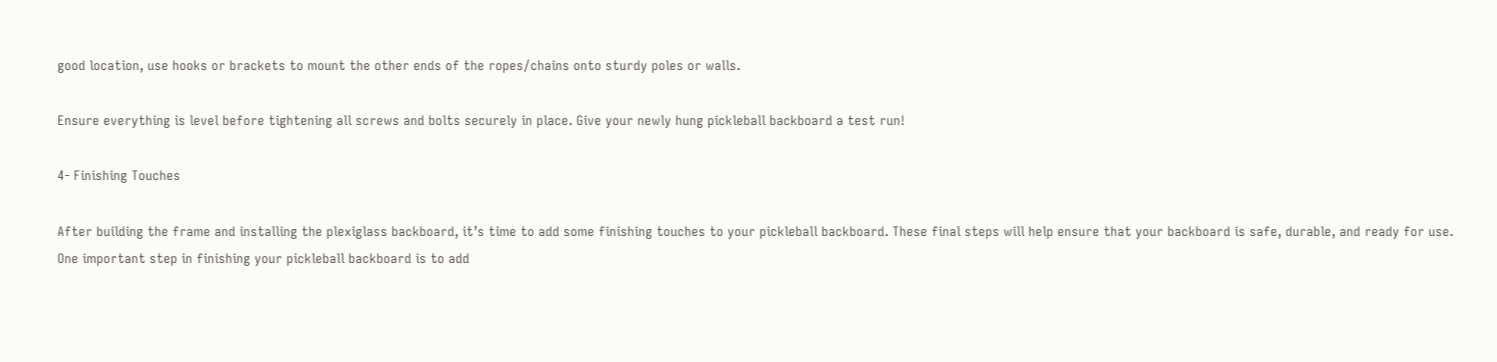good location, use hooks or brackets to mount the other ends of the ropes/chains onto sturdy poles or walls.

Ensure everything is level before tightening all screws and bolts securely in place. Give your newly hung pickleball backboard a test run!

4- Finishing Touches

After building the frame and installing the plexiglass backboard, it’s time to add some finishing touches to your pickleball backboard. These final steps will help ensure that your backboard is safe, durable, and ready for use.
One important step in finishing your pickleball backboard is to add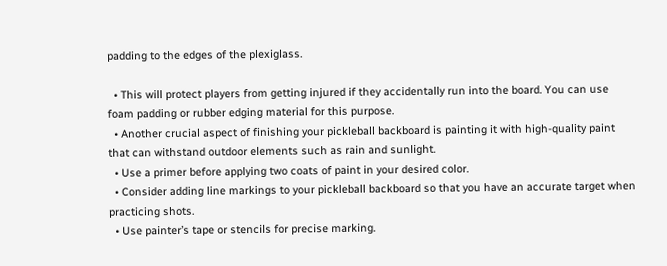padding to the edges of the plexiglass.

  • This will protect players from getting injured if they accidentally run into the board. You can use foam padding or rubber edging material for this purpose.
  • Another crucial aspect of finishing your pickleball backboard is painting it with high-quality paint that can withstand outdoor elements such as rain and sunlight.
  • Use a primer before applying two coats of paint in your desired color.
  • Consider adding line markings to your pickleball backboard so that you have an accurate target when practicing shots.
  • Use painter’s tape or stencils for precise marking.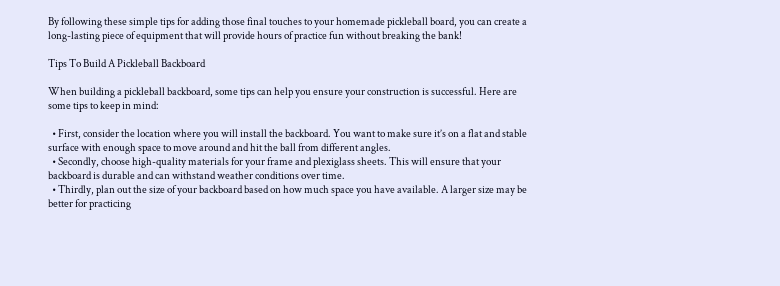By following these simple tips for adding those final touches to your homemade pickleball board, you can create a long-lasting piece of equipment that will provide hours of practice fun without breaking the bank!

Tips To Build A Pickleball Backboard

When building a pickleball backboard, some tips can help you ensure your construction is successful. Here are some tips to keep in mind:

  • First, consider the location where you will install the backboard. You want to make sure it’s on a flat and stable surface with enough space to move around and hit the ball from different angles.
  • Secondly, choose high-quality materials for your frame and plexiglass sheets. This will ensure that your backboard is durable and can withstand weather conditions over time.
  • Thirdly, plan out the size of your backboard based on how much space you have available. A larger size may be better for practicing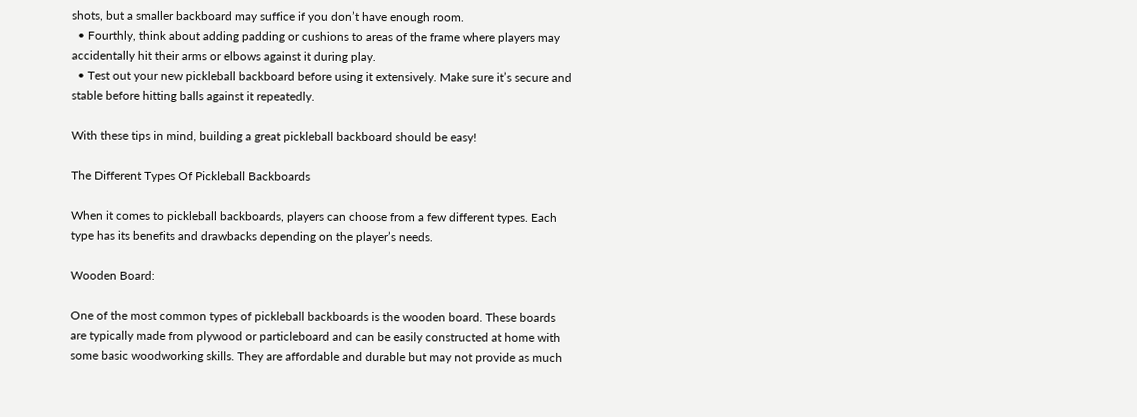shots, but a smaller backboard may suffice if you don’t have enough room.
  • Fourthly, think about adding padding or cushions to areas of the frame where players may accidentally hit their arms or elbows against it during play.
  • Test out your new pickleball backboard before using it extensively. Make sure it’s secure and stable before hitting balls against it repeatedly.

With these tips in mind, building a great pickleball backboard should be easy!

The Different Types Of Pickleball Backboards

When it comes to pickleball backboards, players can choose from a few different types. Each type has its benefits and drawbacks depending on the player’s needs.

Wooden Board:

One of the most common types of pickleball backboards is the wooden board. These boards are typically made from plywood or particleboard and can be easily constructed at home with some basic woodworking skills. They are affordable and durable but may not provide as much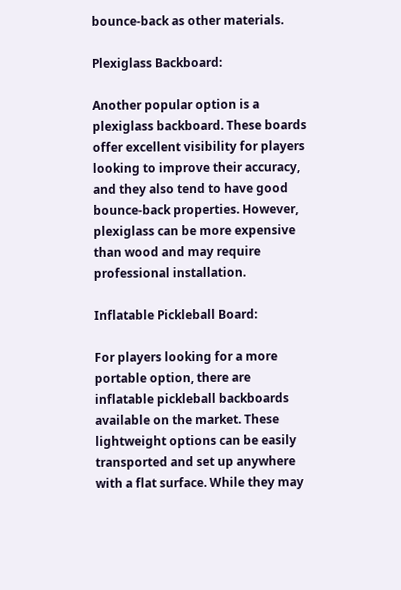bounce-back as other materials.

Plexiglass Backboard:

Another popular option is a plexiglass backboard. These boards offer excellent visibility for players looking to improve their accuracy, and they also tend to have good bounce-back properties. However, plexiglass can be more expensive than wood and may require professional installation.

Inflatable Pickleball Board:

For players looking for a more portable option, there are inflatable pickleball backboards available on the market. These lightweight options can be easily transported and set up anywhere with a flat surface. While they may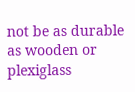not be as durable as wooden or plexiglass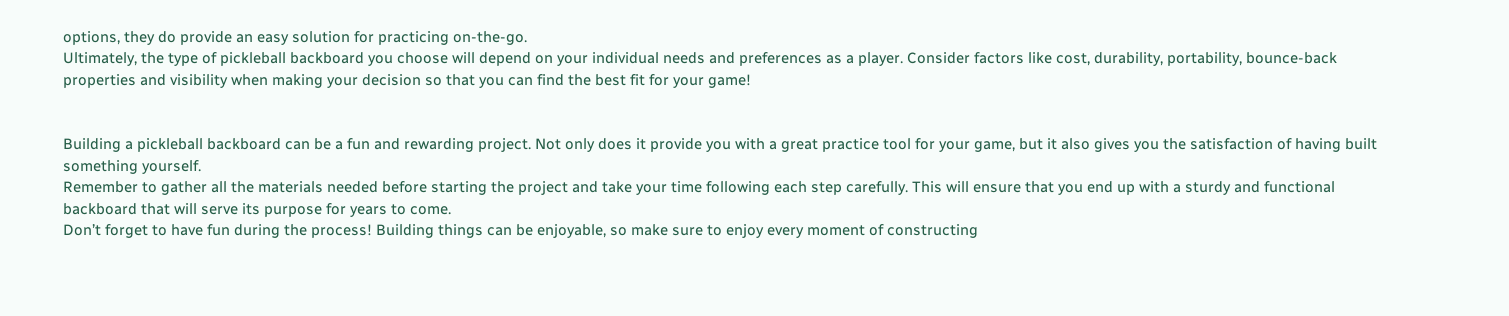options, they do provide an easy solution for practicing on-the-go.
Ultimately, the type of pickleball backboard you choose will depend on your individual needs and preferences as a player. Consider factors like cost, durability, portability, bounce-back properties and visibility when making your decision so that you can find the best fit for your game!


Building a pickleball backboard can be a fun and rewarding project. Not only does it provide you with a great practice tool for your game, but it also gives you the satisfaction of having built something yourself.
Remember to gather all the materials needed before starting the project and take your time following each step carefully. This will ensure that you end up with a sturdy and functional backboard that will serve its purpose for years to come.
Don’t forget to have fun during the process! Building things can be enjoyable, so make sure to enjoy every moment of constructing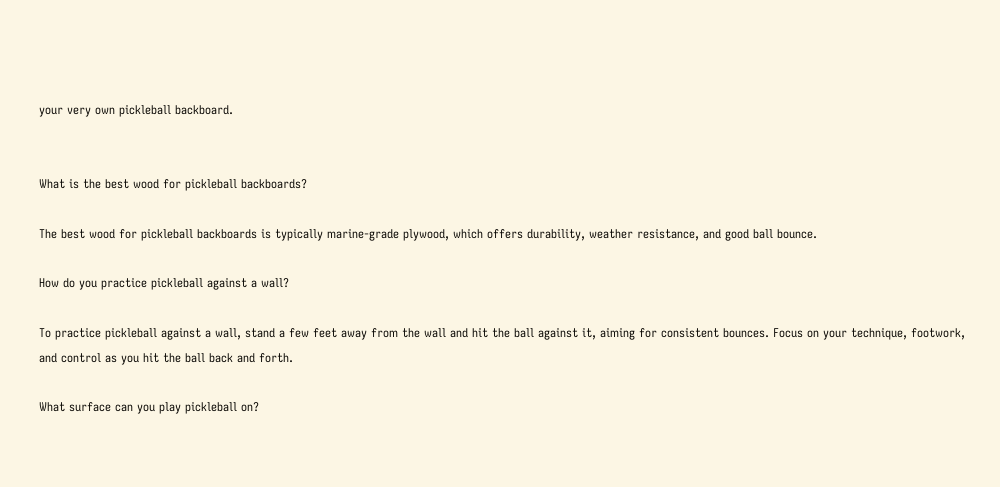your very own pickleball backboard.


What is the best wood for pickleball backboards?

The best wood for pickleball backboards is typically marine-grade plywood, which offers durability, weather resistance, and good ball bounce.

How do you practice pickleball against a wall?

To practice pickleball against a wall, stand a few feet away from the wall and hit the ball against it, aiming for consistent bounces. Focus on your technique, footwork, and control as you hit the ball back and forth.

What surface can you play pickleball on?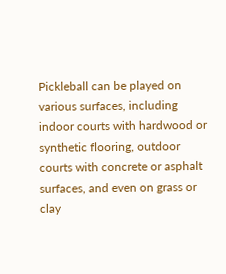Pickleball can be played on various surfaces, including indoor courts with hardwood or synthetic flooring, outdoor courts with concrete or asphalt surfaces, and even on grass or clay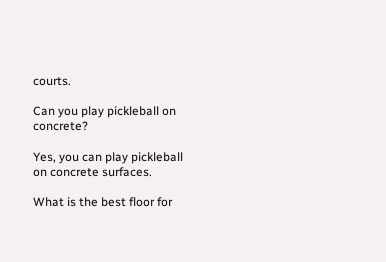courts.

Can you play pickleball on concrete?

Yes, you can play pickleball on concrete surfaces.

What is the best floor for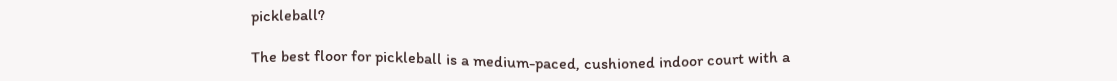pickleball?

The best floor for pickleball is a medium-paced, cushioned indoor court with a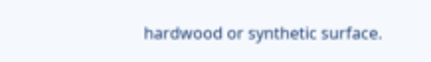hardwood or synthetic surface.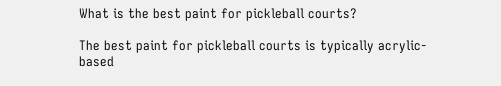What is the best paint for pickleball courts?

The best paint for pickleball courts is typically acrylic-based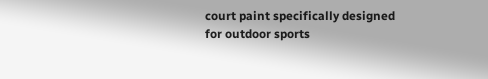court paint specifically designed for outdoor sports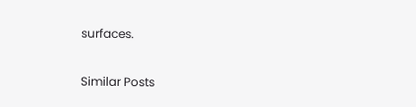surfaces.

Similar Posts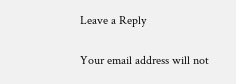Leave a Reply

Your email address will not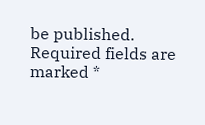be published. Required fields are marked *